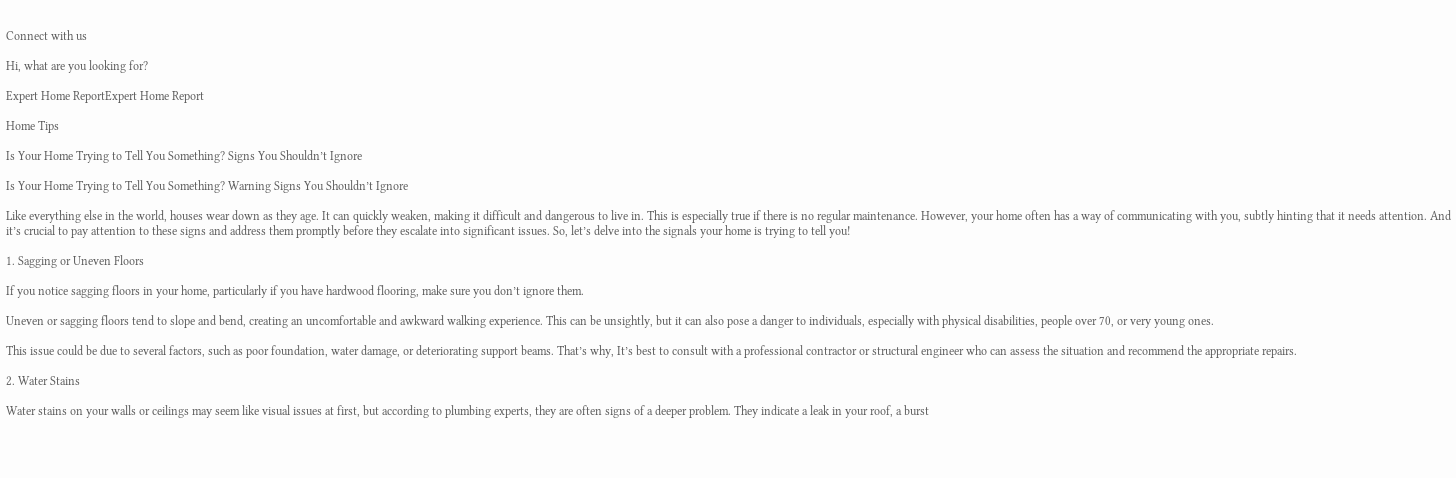Connect with us

Hi, what are you looking for?

Expert Home ReportExpert Home Report

Home Tips

Is Your Home Trying to Tell You Something? Signs You Shouldn’t Ignore

Is Your Home Trying to Tell You Something? Warning Signs You Shouldn’t Ignore

Like everything else in the world, houses wear down as they age. It can quickly weaken, making it difficult and dangerous to live in. This is especially true if there is no regular maintenance. However, your home often has a way of communicating with you, subtly hinting that it needs attention. And it’s crucial to pay attention to these signs and address them promptly before they escalate into significant issues. So, let’s delve into the signals your home is trying to tell you!

1. Sagging or Uneven Floors

If you notice sagging floors in your home, particularly if you have hardwood flooring, make sure you don’t ignore them.

Uneven or sagging floors tend to slope and bend, creating an uncomfortable and awkward walking experience. This can be unsightly, but it can also pose a danger to individuals, especially with physical disabilities, people over 70, or very young ones.

This issue could be due to several factors, such as poor foundation, water damage, or deteriorating support beams. That’s why, It’s best to consult with a professional contractor or structural engineer who can assess the situation and recommend the appropriate repairs.

2. Water Stains

Water stains on your walls or ceilings may seem like visual issues at first, but according to plumbing experts, they are often signs of a deeper problem. They indicate a leak in your roof, a burst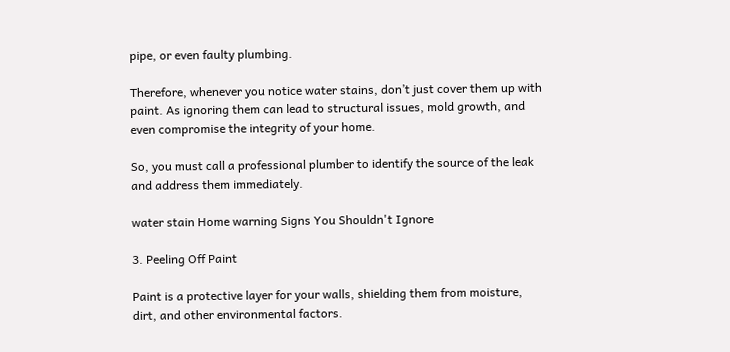pipe, or even faulty plumbing.

Therefore, whenever you notice water stains, don’t just cover them up with paint. As ignoring them can lead to structural issues, mold growth, and even compromise the integrity of your home.

So, you must call a professional plumber to identify the source of the leak and address them immediately.

water stain Home warning Signs You Shouldn't Ignore

3. Peeling Off Paint

Paint is a protective layer for your walls, shielding them from moisture, dirt, and other environmental factors.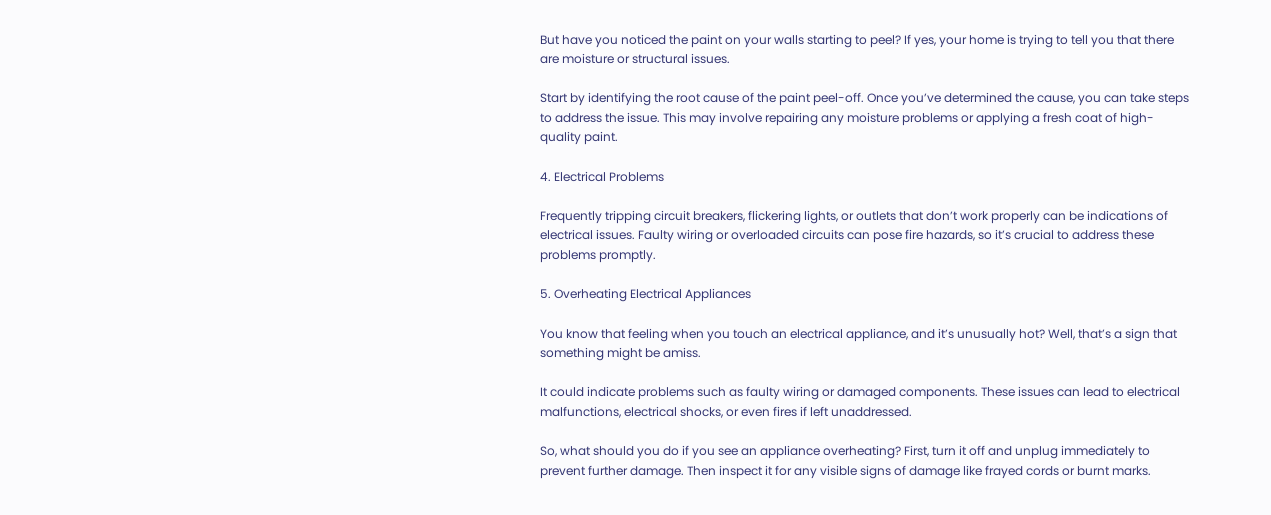But have you noticed the paint on your walls starting to peel? If yes, your home is trying to tell you that there are moisture or structural issues.

Start by identifying the root cause of the paint peel-off. Once you’ve determined the cause, you can take steps to address the issue. This may involve repairing any moisture problems or applying a fresh coat of high-quality paint.

4. Electrical Problems

Frequently tripping circuit breakers, flickering lights, or outlets that don’t work properly can be indications of electrical issues. Faulty wiring or overloaded circuits can pose fire hazards, so it’s crucial to address these problems promptly.

5. Overheating Electrical Appliances

You know that feeling when you touch an electrical appliance, and it’s unusually hot? Well, that’s a sign that something might be amiss.

It could indicate problems such as faulty wiring or damaged components. These issues can lead to electrical malfunctions, electrical shocks, or even fires if left unaddressed.

So, what should you do if you see an appliance overheating? First, turn it off and unplug immediately to prevent further damage. Then inspect it for any visible signs of damage like frayed cords or burnt marks.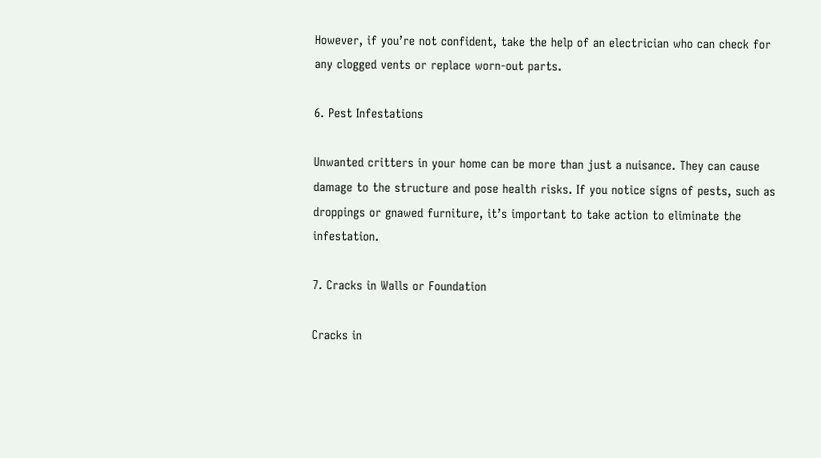However, if you’re not confident, take the help of an electrician who can check for any clogged vents or replace worn-out parts.

6. Pest Infestations

Unwanted critters in your home can be more than just a nuisance. They can cause damage to the structure and pose health risks. If you notice signs of pests, such as droppings or gnawed furniture, it’s important to take action to eliminate the infestation.

7. Cracks in Walls or Foundation

Cracks in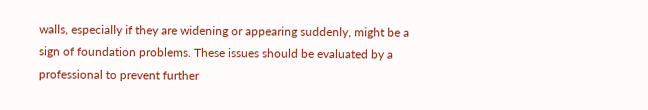walls, especially if they are widening or appearing suddenly, might be a sign of foundation problems. These issues should be evaluated by a professional to prevent further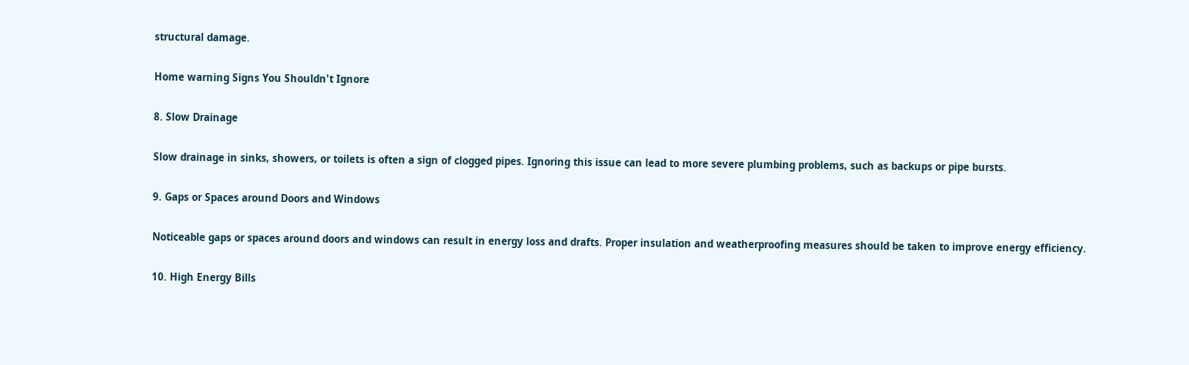structural damage.

Home warning Signs You Shouldn't Ignore

8. Slow Drainage

Slow drainage in sinks, showers, or toilets is often a sign of clogged pipes. Ignoring this issue can lead to more severe plumbing problems, such as backups or pipe bursts.

9. Gaps or Spaces around Doors and Windows

Noticeable gaps or spaces around doors and windows can result in energy loss and drafts. Proper insulation and weatherproofing measures should be taken to improve energy efficiency.

10. High Energy Bills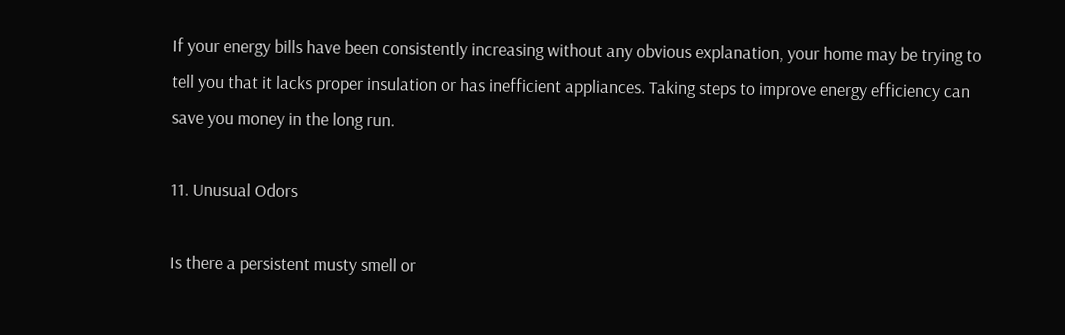If your energy bills have been consistently increasing without any obvious explanation, your home may be trying to tell you that it lacks proper insulation or has inefficient appliances. Taking steps to improve energy efficiency can save you money in the long run.

11. Unusual Odors

Is there a persistent musty smell or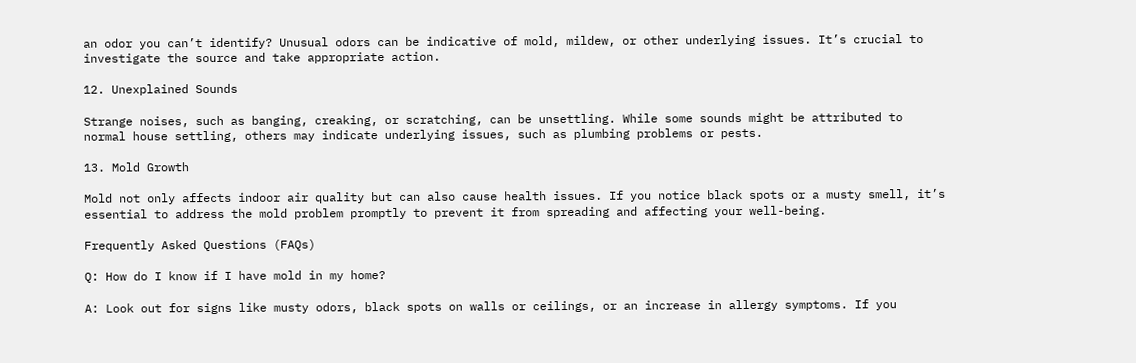an odor you can’t identify? Unusual odors can be indicative of mold, mildew, or other underlying issues. It’s crucial to investigate the source and take appropriate action.

12. Unexplained Sounds

Strange noises, such as banging, creaking, or scratching, can be unsettling. While some sounds might be attributed to normal house settling, others may indicate underlying issues, such as plumbing problems or pests.

13. Mold Growth

Mold not only affects indoor air quality but can also cause health issues. If you notice black spots or a musty smell, it’s essential to address the mold problem promptly to prevent it from spreading and affecting your well-being.

Frequently Asked Questions (FAQs)

Q: How do I know if I have mold in my home?

A: Look out for signs like musty odors, black spots on walls or ceilings, or an increase in allergy symptoms. If you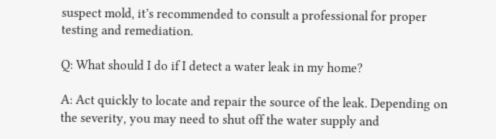suspect mold, it’s recommended to consult a professional for proper testing and remediation.

Q: What should I do if I detect a water leak in my home?

A: Act quickly to locate and repair the source of the leak. Depending on the severity, you may need to shut off the water supply and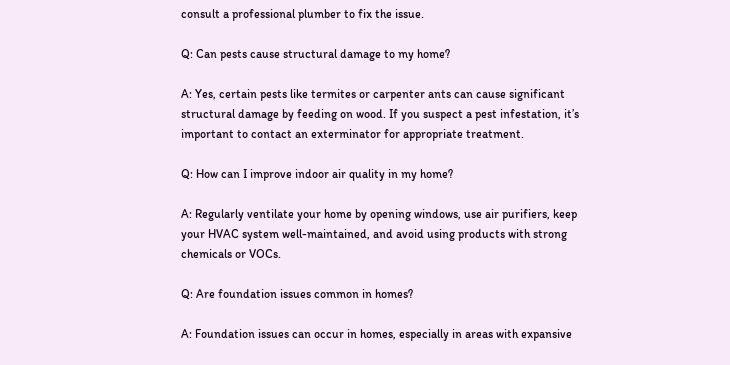consult a professional plumber to fix the issue.

Q: Can pests cause structural damage to my home?

A: Yes, certain pests like termites or carpenter ants can cause significant structural damage by feeding on wood. If you suspect a pest infestation, it’s important to contact an exterminator for appropriate treatment.

Q: How can I improve indoor air quality in my home?

A: Regularly ventilate your home by opening windows, use air purifiers, keep your HVAC system well-maintained, and avoid using products with strong chemicals or VOCs.

Q: Are foundation issues common in homes?

A: Foundation issues can occur in homes, especially in areas with expansive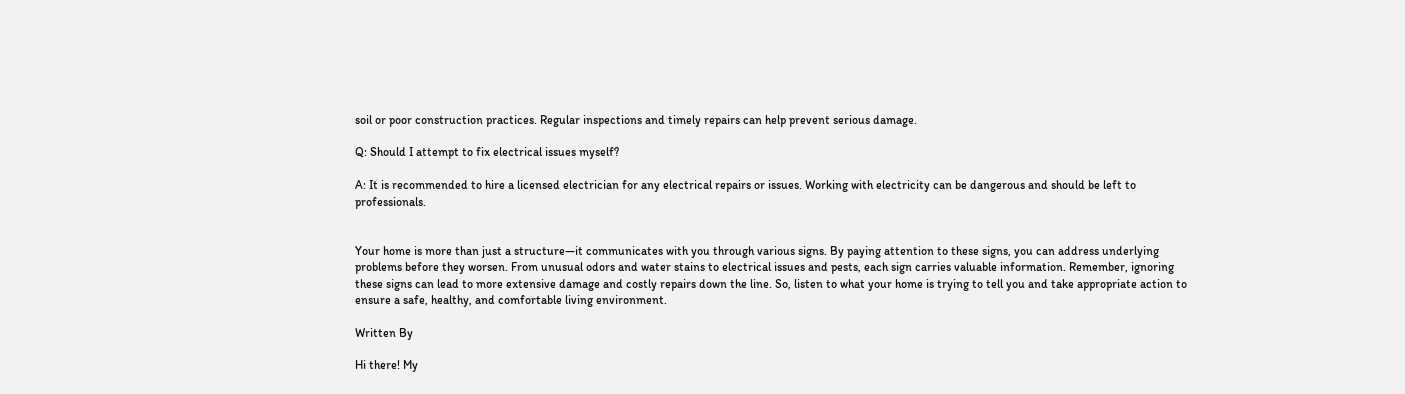soil or poor construction practices. Regular inspections and timely repairs can help prevent serious damage.

Q: Should I attempt to fix electrical issues myself?

A: It is recommended to hire a licensed electrician for any electrical repairs or issues. Working with electricity can be dangerous and should be left to professionals.


Your home is more than just a structure—it communicates with you through various signs. By paying attention to these signs, you can address underlying problems before they worsen. From unusual odors and water stains to electrical issues and pests, each sign carries valuable information. Remember, ignoring these signs can lead to more extensive damage and costly repairs down the line. So, listen to what your home is trying to tell you and take appropriate action to ensure a safe, healthy, and comfortable living environment.

Written By

Hi there! My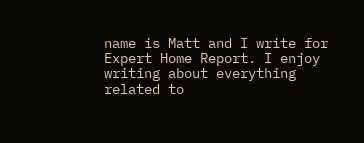name is Matt and I write for Expert Home Report. I enjoy writing about everything related to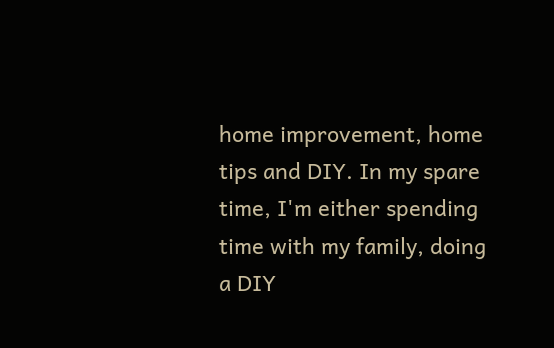home improvement, home tips and DIY. In my spare time, I'm either spending time with my family, doing a DIY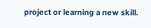project or learning a new skill.